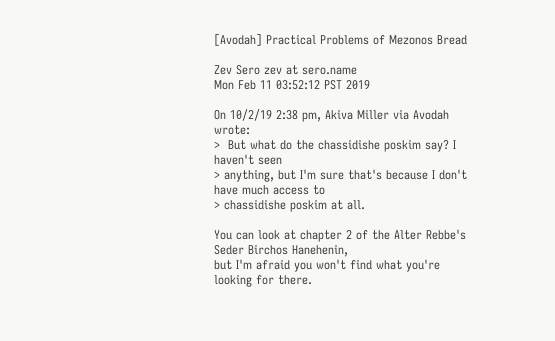[Avodah] Practical Problems of Mezonos Bread

Zev Sero zev at sero.name
Mon Feb 11 03:52:12 PST 2019

On 10/2/19 2:38 pm, Akiva Miller via Avodah wrote:
>  But what do the chassidishe poskim say? I haven't seen
> anything, but I'm sure that's because I don't have much access to
> chassidishe poskim at all.

You can look at chapter 2 of the Alter Rebbe's Seder Birchos Hanehenin,
but I'm afraid you won't find what you're looking for there.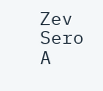Zev Sero            A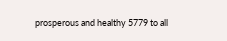prosperous and healthy 5779 to all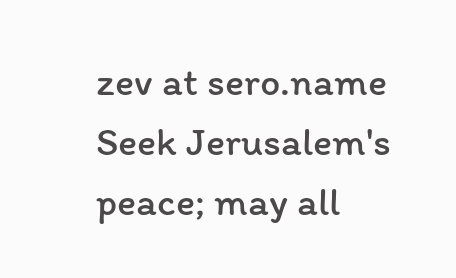zev at sero.name       Seek Jerusalem's peace; may all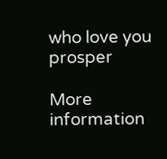who love you prosper

More information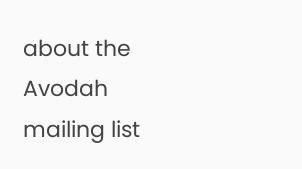about the Avodah mailing list